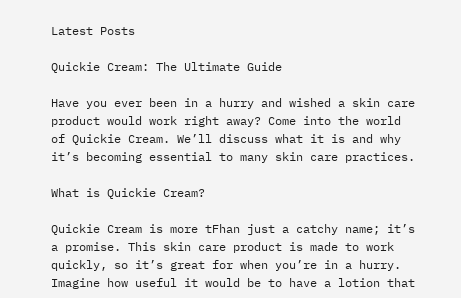Latest Posts

Quickie Cream: The Ultimate Guide

Have you ever been in a hurry and wished a skin care product would work right away? Come into the world of Quickie Cream. We’ll discuss what it is and why it’s becoming essential to many skin care practices.

What is Quickie Cream?

Quickie Cream is more tFhan just a catchy name; it’s a promise. This skin care product is made to work quickly, so it’s great for when you’re in a hurry. Imagine how useful it would be to have a lotion that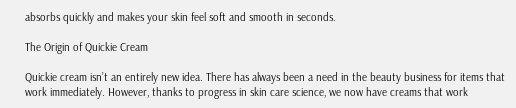absorbs quickly and makes your skin feel soft and smooth in seconds.

The Origin of Quickie Cream

Quickie cream isn’t an entirely new idea. There has always been a need in the beauty business for items that work immediately. However, thanks to progress in skin care science, we now have creams that work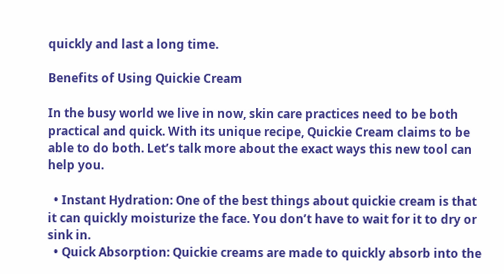quickly and last a long time.

Benefits of Using Quickie Cream

In the busy world we live in now, skin care practices need to be both practical and quick. With its unique recipe, Quickie Cream claims to be able to do both. Let’s talk more about the exact ways this new tool can help you.

  • Instant Hydration: One of the best things about quickie cream is that it can quickly moisturize the face. You don’t have to wait for it to dry or sink in.
  • Quick Absorption: Quickie creams are made to quickly absorb into the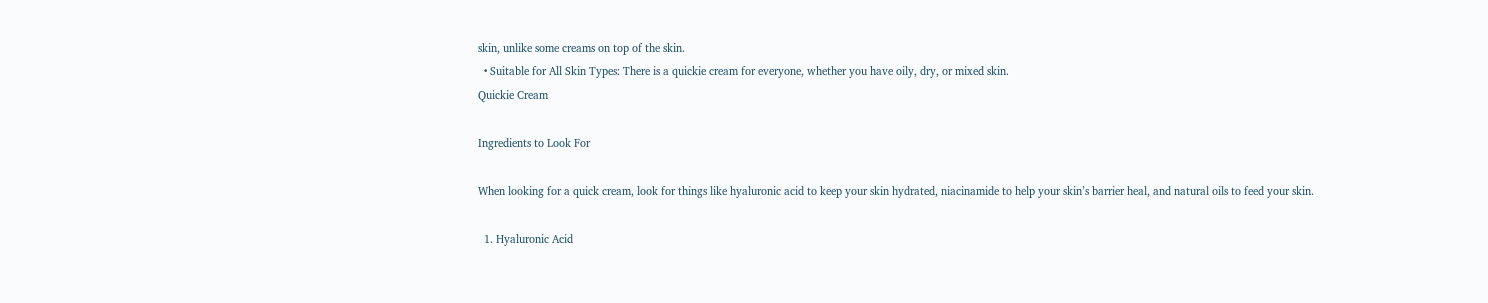skin, unlike some creams on top of the skin.
  • Suitable for All Skin Types: There is a quickie cream for everyone, whether you have oily, dry, or mixed skin.
Quickie Cream

Ingredients to Look For

When looking for a quick cream, look for things like hyaluronic acid to keep your skin hydrated, niacinamide to help your skin’s barrier heal, and natural oils to feed your skin.

  1. Hyaluronic Acid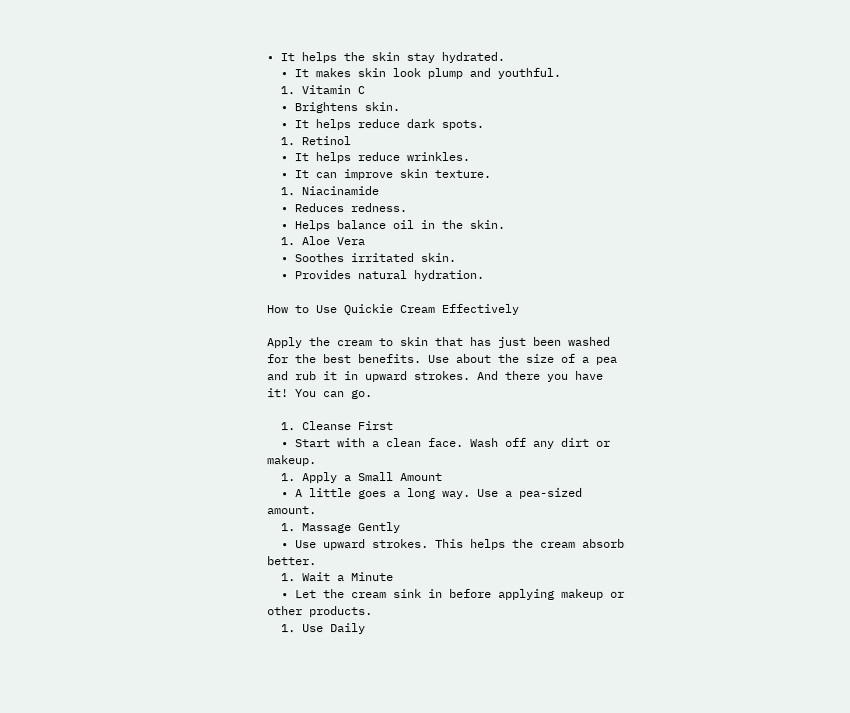• It helps the skin stay hydrated.
  • It makes skin look plump and youthful.
  1. Vitamin C
  • Brightens skin.
  • It helps reduce dark spots.
  1. Retinol
  • It helps reduce wrinkles.
  • It can improve skin texture.
  1. Niacinamide
  • Reduces redness.
  • Helps balance oil in the skin.
  1. Aloe Vera
  • Soothes irritated skin.
  • Provides natural hydration.

How to Use Quickie Cream Effectively

Apply the cream to skin that has just been washed for the best benefits. Use about the size of a pea and rub it in upward strokes. And there you have it! You can go.

  1. Cleanse First
  • Start with a clean face. Wash off any dirt or makeup.
  1. Apply a Small Amount
  • A little goes a long way. Use a pea-sized amount.
  1. Massage Gently
  • Use upward strokes. This helps the cream absorb better.
  1. Wait a Minute
  • Let the cream sink in before applying makeup or other products.
  1. Use Daily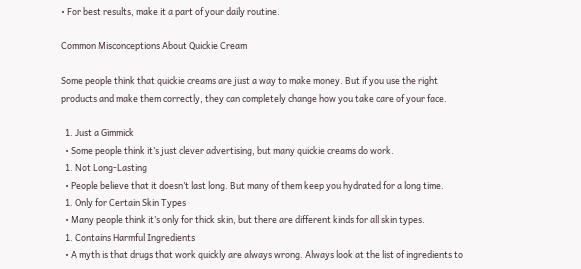• For best results, make it a part of your daily routine.

Common Misconceptions About Quickie Cream

Some people think that quickie creams are just a way to make money. But if you use the right products and make them correctly, they can completely change how you take care of your face.

  1. Just a Gimmick
  • Some people think it’s just clever advertising, but many quickie creams do work.
  1. Not Long-Lasting
  • People believe that it doesn’t last long. But many of them keep you hydrated for a long time.
  1. Only for Certain Skin Types
  • Many people think it’s only for thick skin, but there are different kinds for all skin types.
  1. Contains Harmful Ingredients
  • A myth is that drugs that work quickly are always wrong. Always look at the list of ingredients to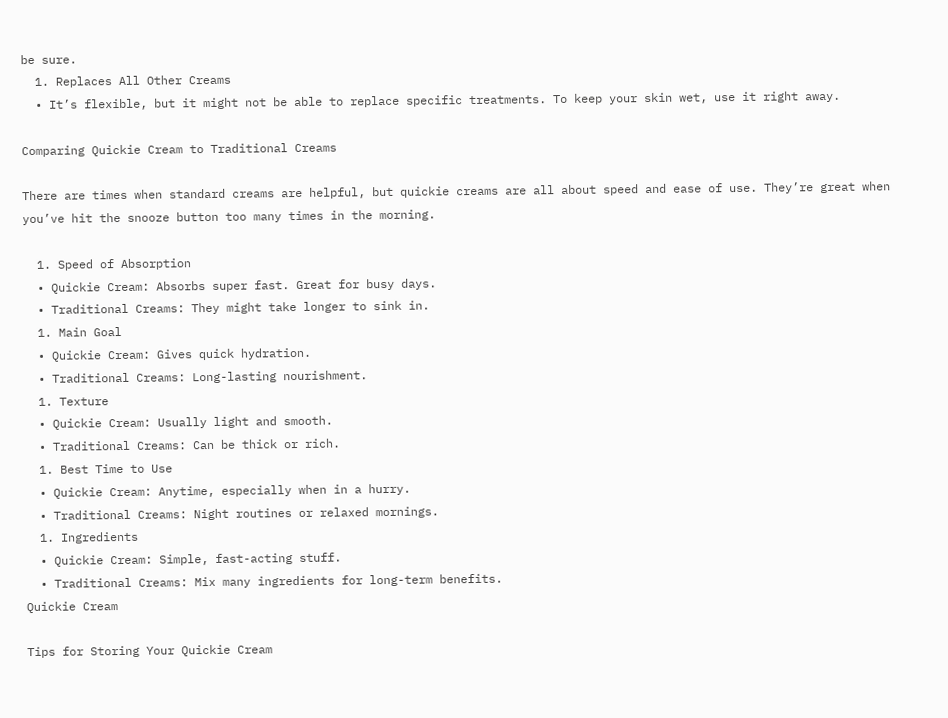be sure.
  1. Replaces All Other Creams
  • It’s flexible, but it might not be able to replace specific treatments. To keep your skin wet, use it right away.

Comparing Quickie Cream to Traditional Creams

There are times when standard creams are helpful, but quickie creams are all about speed and ease of use. They’re great when you’ve hit the snooze button too many times in the morning.

  1. Speed of Absorption
  • Quickie Cream: Absorbs super fast. Great for busy days.
  • Traditional Creams: They might take longer to sink in.
  1. Main Goal
  • Quickie Cream: Gives quick hydration.
  • Traditional Creams: Long-lasting nourishment.
  1. Texture
  • Quickie Cream: Usually light and smooth.
  • Traditional Creams: Can be thick or rich.
  1. Best Time to Use
  • Quickie Cream: Anytime, especially when in a hurry.
  • Traditional Creams: Night routines or relaxed mornings.
  1. Ingredients
  • Quickie Cream: Simple, fast-acting stuff.
  • Traditional Creams: Mix many ingredients for long-term benefits.
Quickie Cream

Tips for Storing Your Quickie Cream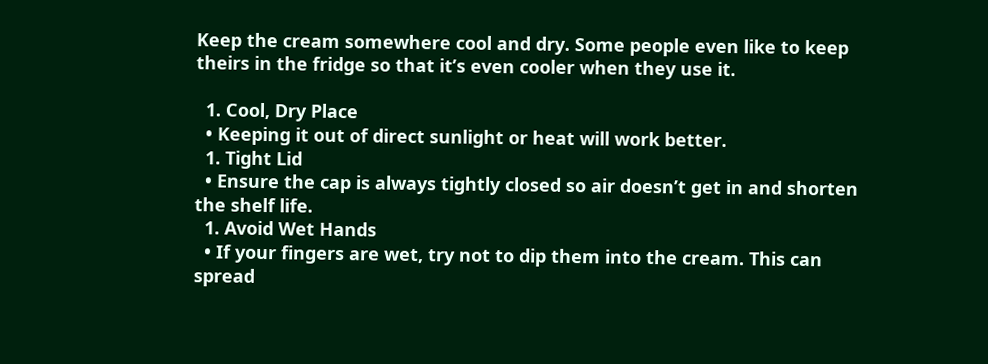Keep the cream somewhere cool and dry. Some people even like to keep theirs in the fridge so that it’s even cooler when they use it.

  1. Cool, Dry Place
  • Keeping it out of direct sunlight or heat will work better.
  1. Tight Lid
  • Ensure the cap is always tightly closed so air doesn’t get in and shorten the shelf life.
  1. Avoid Wet Hands
  • If your fingers are wet, try not to dip them into the cream. This can spread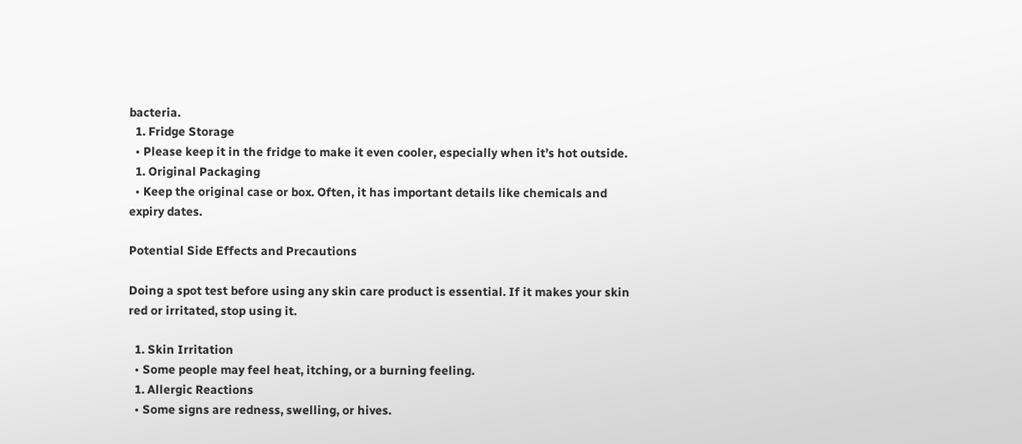bacteria.
  1. Fridge Storage
  • Please keep it in the fridge to make it even cooler, especially when it’s hot outside.
  1. Original Packaging
  • Keep the original case or box. Often, it has important details like chemicals and expiry dates.

Potential Side Effects and Precautions

Doing a spot test before using any skin care product is essential. If it makes your skin red or irritated, stop using it.

  1. Skin Irritation
  • Some people may feel heat, itching, or a burning feeling.
  1. Allergic Reactions
  • Some signs are redness, swelling, or hives.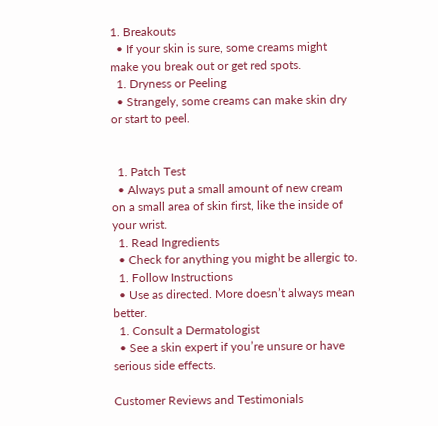1. Breakouts
  • If your skin is sure, some creams might make you break out or get red spots.
  1. Dryness or Peeling
  • Strangely, some creams can make skin dry or start to peel.


  1. Patch Test
  • Always put a small amount of new cream on a small area of skin first, like the inside of your wrist.
  1. Read Ingredients
  • Check for anything you might be allergic to.
  1. Follow Instructions
  • Use as directed. More doesn’t always mean better.
  1. Consult a Dermatologist
  • See a skin expert if you’re unsure or have serious side effects.

Customer Reviews and Testimonials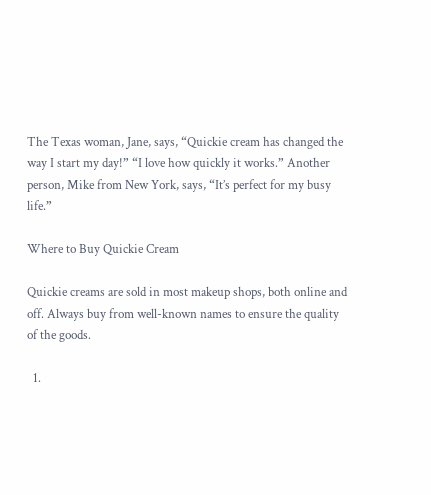The Texas woman, Jane, says, “Quickie cream has changed the way I start my day!” “I love how quickly it works.” Another person, Mike from New York, says, “It’s perfect for my busy life.”

Where to Buy Quickie Cream

Quickie creams are sold in most makeup shops, both online and off. Always buy from well-known names to ensure the quality of the goods.

  1.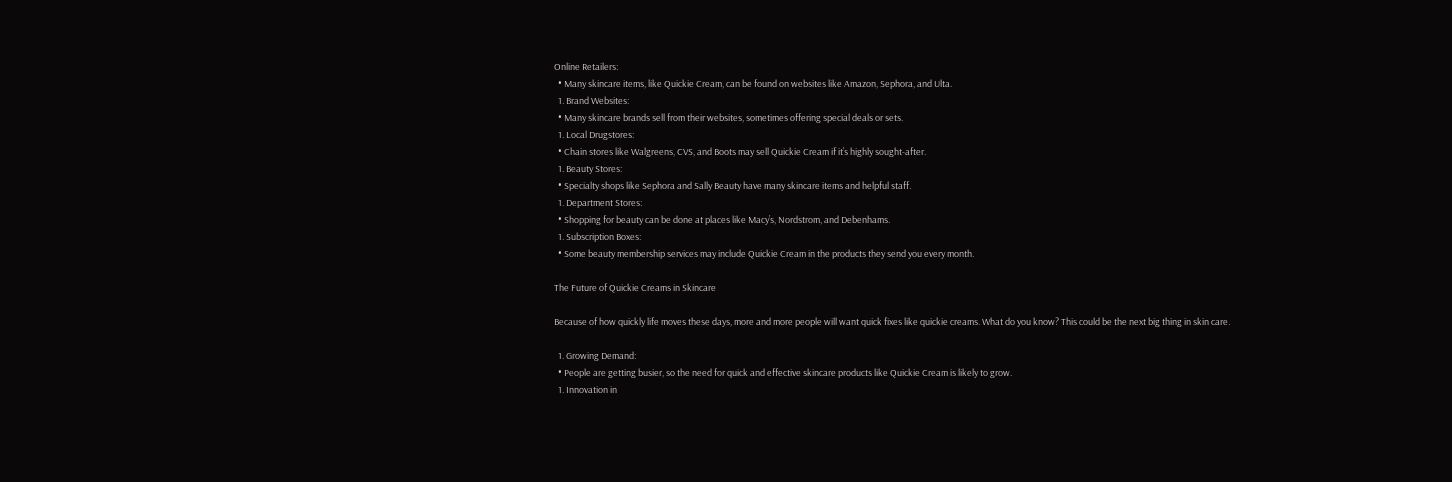Online Retailers:
  • Many skincare items, like Quickie Cream, can be found on websites like Amazon, Sephora, and Ulta.
  1. Brand Websites:
  • Many skincare brands sell from their websites, sometimes offering special deals or sets.
  1. Local Drugstores:
  • Chain stores like Walgreens, CVS, and Boots may sell Quickie Cream if it’s highly sought-after.
  1. Beauty Stores:
  • Specialty shops like Sephora and Sally Beauty have many skincare items and helpful staff.
  1. Department Stores:
  • Shopping for beauty can be done at places like Macy’s, Nordstrom, and Debenhams.
  1. Subscription Boxes:
  • Some beauty membership services may include Quickie Cream in the products they send you every month.

The Future of Quickie Creams in Skincare

Because of how quickly life moves these days, more and more people will want quick fixes like quickie creams. What do you know? This could be the next big thing in skin care.

  1. Growing Demand:
  • People are getting busier, so the need for quick and effective skincare products like Quickie Cream is likely to grow.
  1. Innovation in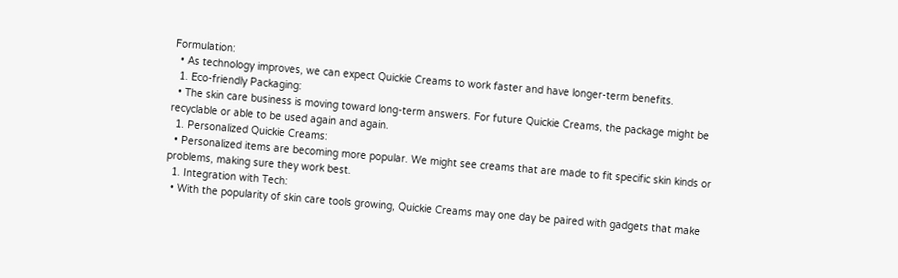Formulation:
  • As technology improves, we can expect Quickie Creams to work faster and have longer-term benefits.
  1. Eco-friendly Packaging:
  • The skin care business is moving toward long-term answers. For future Quickie Creams, the package might be recyclable or able to be used again and again.
  1. Personalized Quickie Creams:
  • Personalized items are becoming more popular. We might see creams that are made to fit specific skin kinds or problems, making sure they work best.
  1. Integration with Tech:
  • With the popularity of skin care tools growing, Quickie Creams may one day be paired with gadgets that make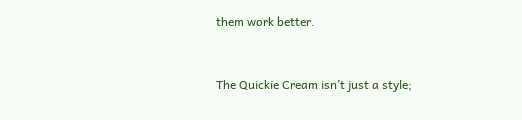them work better.


The Quickie Cream isn’t just a style;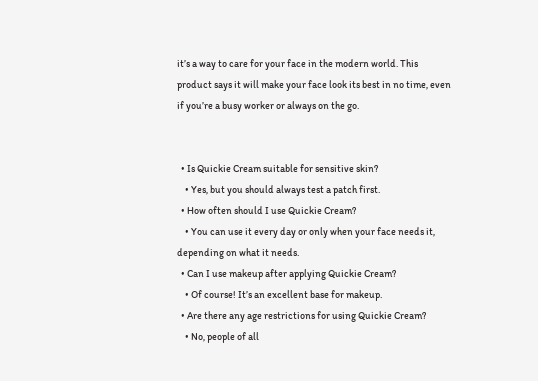it’s a way to care for your face in the modern world. This product says it will make your face look its best in no time, even if you’re a busy worker or always on the go.


  • Is Quickie Cream suitable for sensitive skin?
    • Yes, but you should always test a patch first.
  • How often should I use Quickie Cream?
    • You can use it every day or only when your face needs it, depending on what it needs.
  • Can I use makeup after applying Quickie Cream?
    • Of course! It’s an excellent base for makeup.
  • Are there any age restrictions for using Quickie Cream?
    • No, people of all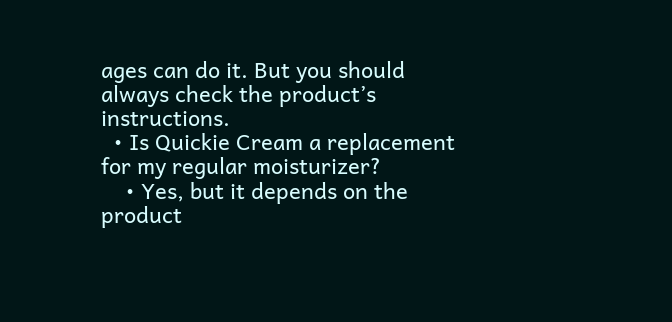ages can do it. But you should always check the product’s instructions.
  • Is Quickie Cream a replacement for my regular moisturizer?
    • Yes, but it depends on the product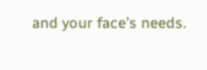and your face’s needs.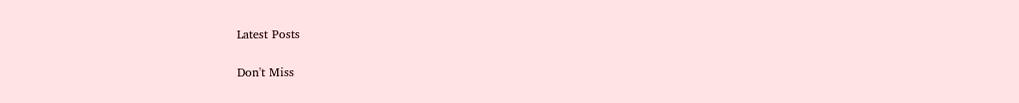Latest Posts

Don't Miss